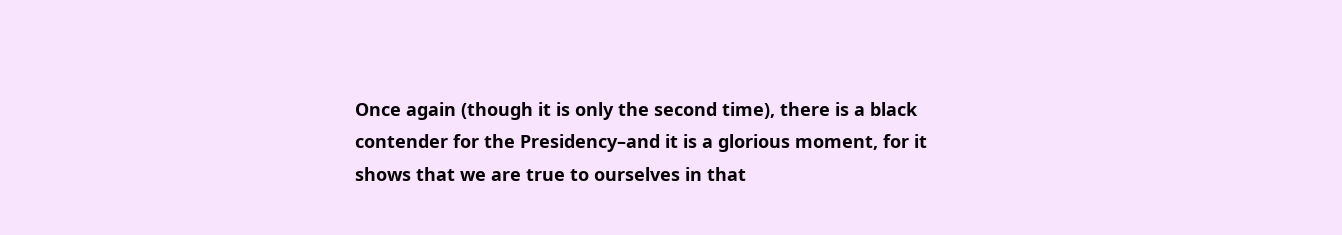Once again (though it is only the second time), there is a black contender for the Presidency–and it is a glorious moment, for it shows that we are true to ourselves in that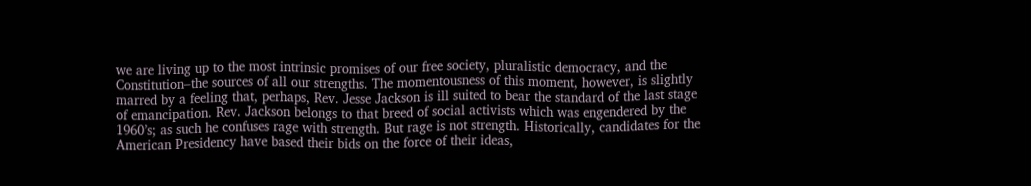we are living up to the most intrinsic promises of our free society, pluralistic democracy, and the Constitution–the sources of all our strengths. The momentousness of this moment, however, is slightly marred by a feeling that, perhaps, Rev. Jesse Jackson is ill suited to bear the standard of the last stage of emancipation. Rev. Jackson belongs to that breed of social activists which was engendered by the 1960’s; as such he confuses rage with strength. But rage is not strength. Historically, candidates for the American Presidency have based their bids on the force of their ideas,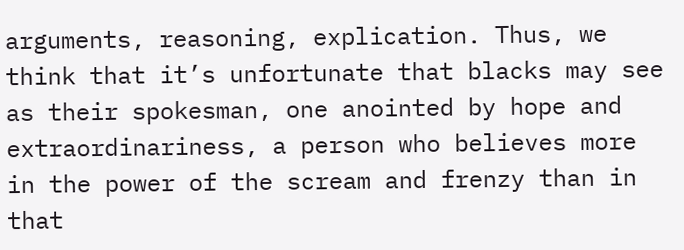arguments, reasoning, explication. Thus, we think that it’s unfortunate that blacks may see as their spokesman, one anointed by hope and extraordinariness, a person who believes more in the power of the scream and frenzy than in that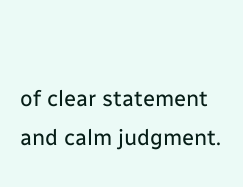of clear statement and calm judgment.